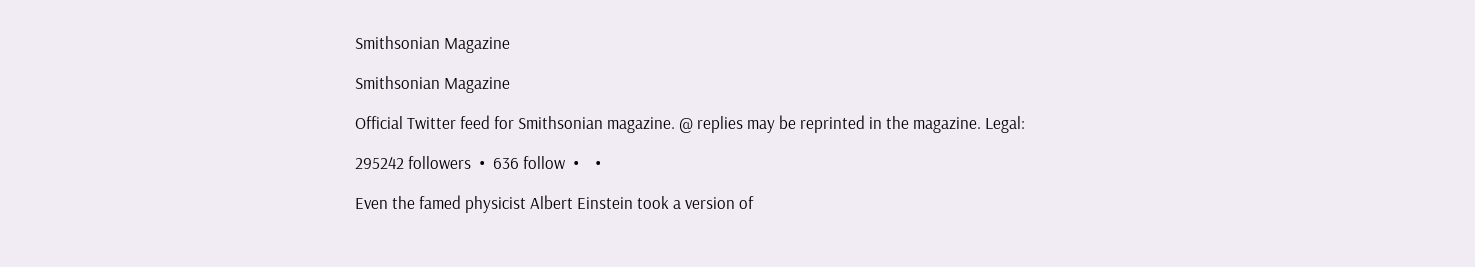Smithsonian Magazine

Smithsonian Magazine

Official Twitter feed for Smithsonian magazine. @ replies may be reprinted in the magazine. Legal:

295242 followers  •  636 follow  •    •

Even the famed physicist Albert Einstein took a version of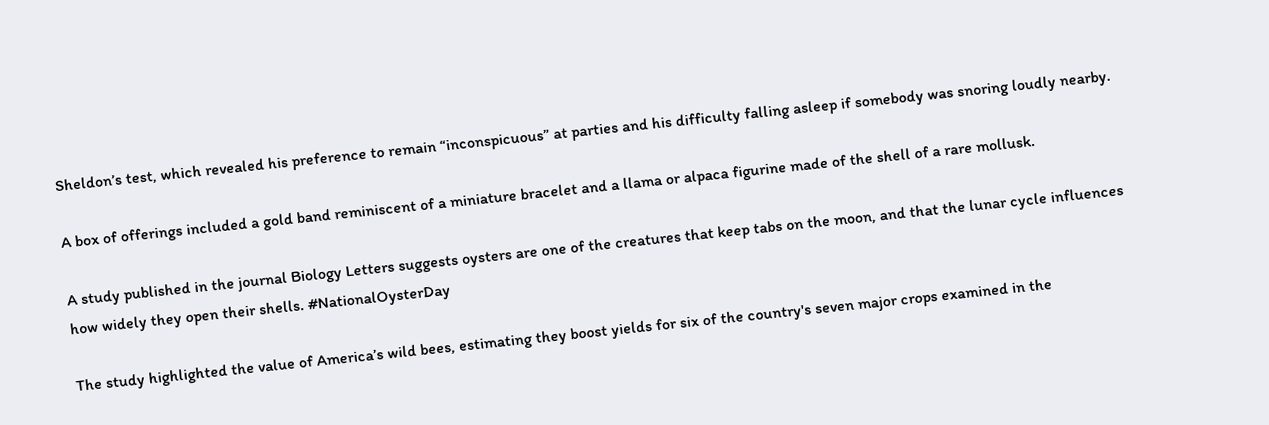Sheldon’s test, which revealed his preference to remain “inconspicuous” at parties and his difficulty falling asleep if somebody was snoring loudly nearby.

A box of offerings included a gold band reminiscent of a miniature bracelet and a llama or alpaca figurine made of the shell of a rare mollusk.

A study published in the journal Biology Letters suggests oysters are one of the creatures that keep tabs on the moon, and that the lunar cycle influences how widely they open their shells. #NationalOysterDay

The study highlighted the value of America’s wild bees, estimating they boost yields for six of the country's seven major crops examined in the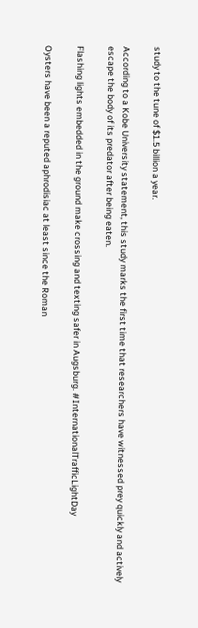study to the tune of $1.5 billion a year.

According to a Kobe University statement, this study marks the first time that researchers have witnessed prey quickly and actively escape the body of its predator after being eaten.

Flashing lights embedded in the ground make crossing and texting safer in Augsburg. #InternationalTrafficLightDay

Oysters have been a reputed aphrodisiac at least since the Roman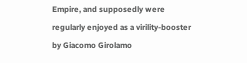Empire, and supposedly were regularly enjoyed as a virility-booster by Giacomo Girolamo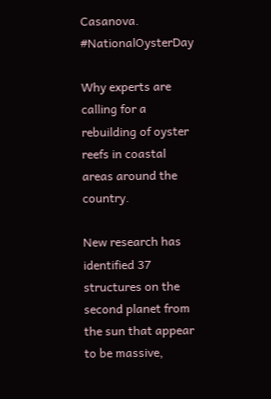Casanova. #NationalOysterDay

Why experts are calling for a rebuilding of oyster reefs in coastal areas around the country.

New research has identified 37 structures on the second planet from the sun that appear to be massive,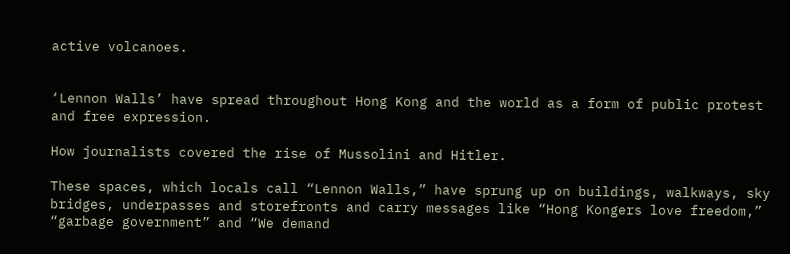active volcanoes.


‘Lennon Walls’ have spread throughout Hong Kong and the world as a form of public protest and free expression.

How journalists covered the rise of Mussolini and Hitler.

These spaces, which locals call “Lennon Walls,” have sprung up on buildings, walkways, sky bridges, underpasses and storefronts and carry messages like “Hong Kongers love freedom,” “garbage government” and “We demand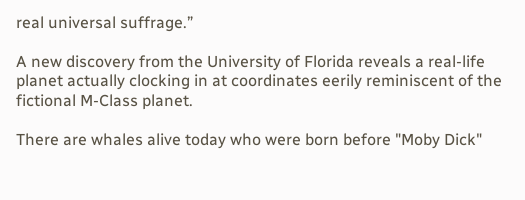real universal suffrage.”

A new discovery from the University of Florida reveals a real-life planet actually clocking in at coordinates eerily reminiscent of the fictional M-Class planet.

There are whales alive today who were born before "Moby Dick"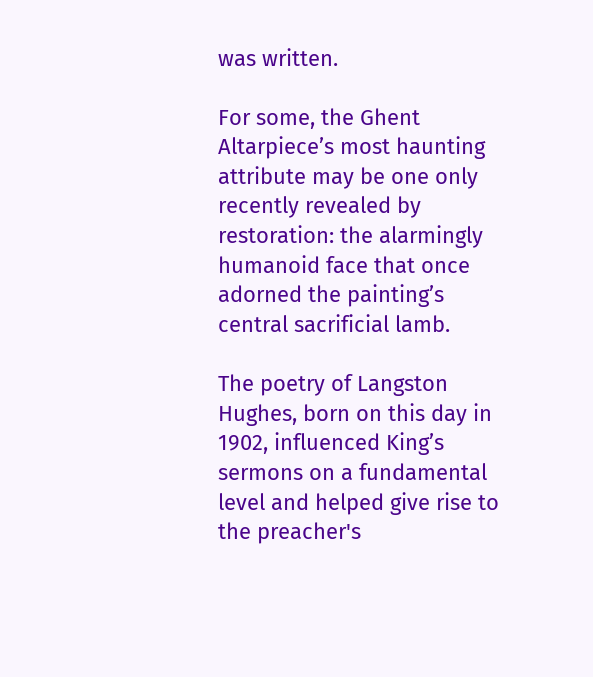was written.

For some, the Ghent Altarpiece’s most haunting attribute may be one only recently revealed by restoration: the alarmingly humanoid face that once adorned the painting’s central sacrificial lamb.

The poetry of Langston Hughes, born on this day in 1902, influenced King’s sermons on a fundamental level and helped give rise to the preacher's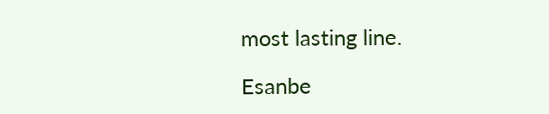most lasting line.

Esanbe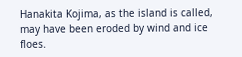Hanakita Kojima, as the island is called, may have been eroded by wind and ice floes.